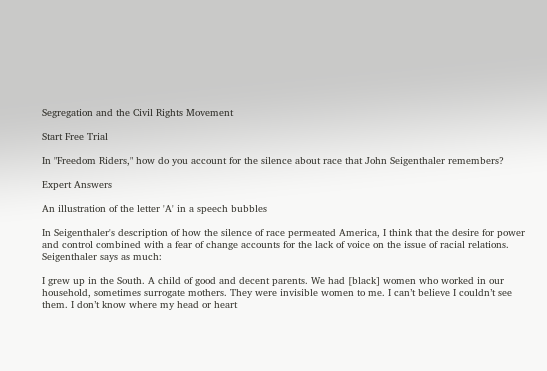Segregation and the Civil Rights Movement

Start Free Trial

In "Freedom Riders," how do you account for the silence about race that John Seigenthaler remembers?

Expert Answers

An illustration of the letter 'A' in a speech bubbles

In Seigenthaler's description of how the silence of race permeated America, I think that the desire for power and control combined with a fear of change accounts for the lack of voice on the issue of racial relations.  Seigenthaler says as much:

I grew up in the South. A child of good and decent parents. We had [black] women who worked in our household, sometimes surrogate mothers. They were invisible women to me. I can’t believe I couldn’t see them. I don’t know where my head or heart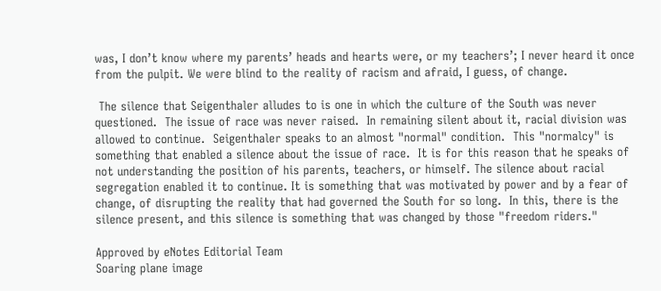was, I don’t know where my parents’ heads and hearts were, or my teachers’; I never heard it once from the pulpit. We were blind to the reality of racism and afraid, I guess, of change.

 The silence that Seigenthaler alludes to is one in which the culture of the South was never questioned.  The issue of race was never raised.  In remaining silent about it, racial division was allowed to continue.  Seigenthaler speaks to an almost "normal" condition.  This "normalcy" is something that enabled a silence about the issue of race.  It is for this reason that he speaks of not understanding the position of his parents, teachers, or himself. The silence about racial segregation enabled it to continue. It is something that was motivated by power and by a fear of change, of disrupting the reality that had governed the South for so long.  In this, there is the silence present, and this silence is something that was changed by those "freedom riders."

Approved by eNotes Editorial Team
Soaring plane image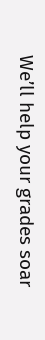We’ll help your grades soar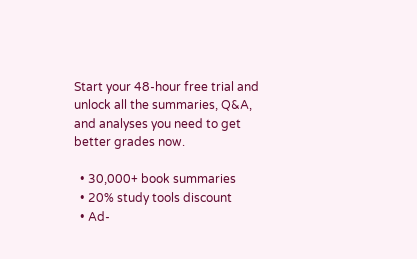Start your 48-hour free trial and unlock all the summaries, Q&A, and analyses you need to get better grades now.

  • 30,000+ book summaries
  • 20% study tools discount
  • Ad-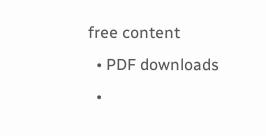free content
  • PDF downloads
  •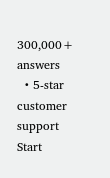300,000+ answers
  • 5-star customer support
Start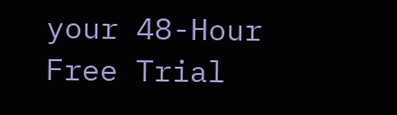your 48-Hour Free Trial